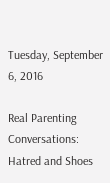Tuesday, September 6, 2016

Real Parenting Conversations: Hatred and Shoes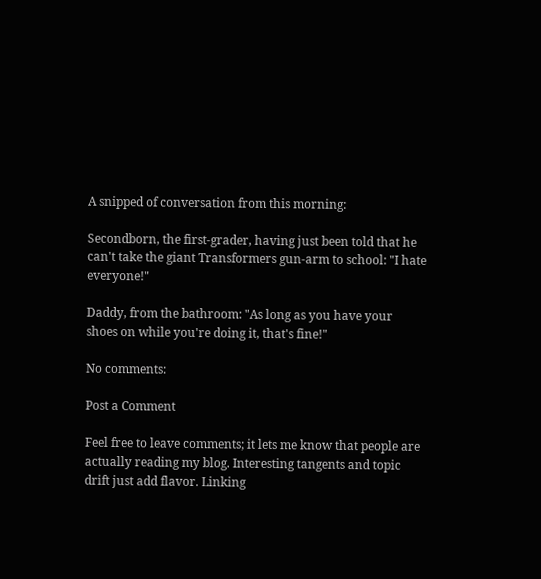A snipped of conversation from this morning:

Secondborn, the first-grader, having just been told that he can't take the giant Transformers gun-arm to school: "I hate everyone!"

Daddy, from the bathroom: "As long as you have your shoes on while you're doing it, that's fine!"

No comments:

Post a Comment

Feel free to leave comments; it lets me know that people are actually reading my blog. Interesting tangents and topic drift just add flavor. Linking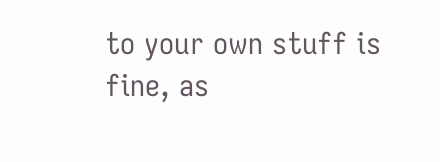to your own stuff is fine, as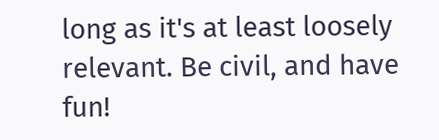long as it's at least loosely relevant. Be civil, and have fun!